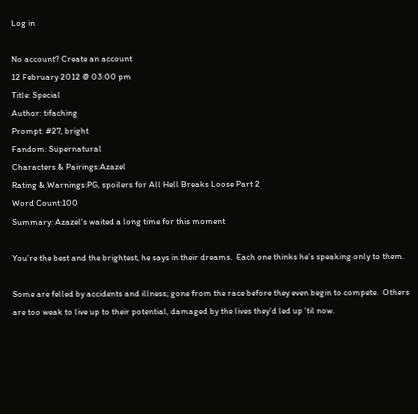Log in

No account? Create an account
12 February 2012 @ 03:00 pm
Title: Special
Author: tifaching
Prompt: #27, bright
Fandom: Supernatural
Characters & Pairings:Azazel
Rating & Warnings:PG, spoilers for All Hell Breaks Loose Part 2
Word Count:100
Summary: Azazel's waited a long time for this moment

You’re the best and the brightest, he says in their dreams.  Each one thinks he’s speaking only to them.

Some are felled by accidents and illness; gone from the race before they even begin to compete.  Others are too weak to live up to their potential, damaged by the lives they’d led up ‘til now.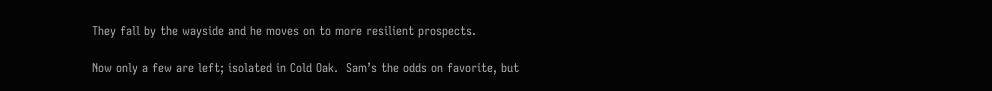They fall by the wayside and he moves on to more resilient prospects.

Now only a few are left; isolated in Cold Oak.  Sam’s the odds on favorite, but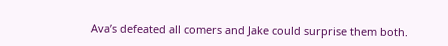Ava’s defeated all comers and Jake could surprise them both.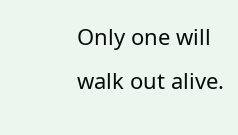Only one will walk out alive.